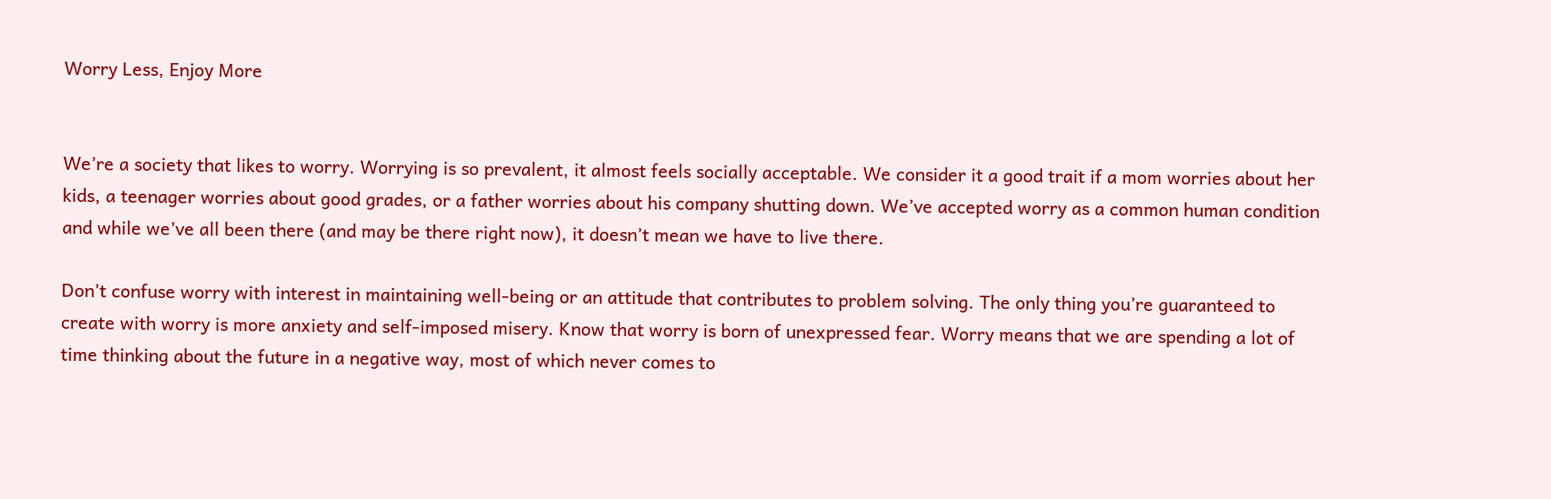Worry Less, Enjoy More


We’re a society that likes to worry. Worrying is so prevalent, it almost feels socially acceptable. We consider it a good trait if a mom worries about her kids, a teenager worries about good grades, or a father worries about his company shutting down. We’ve accepted worry as a common human condition and while we’ve all been there (and may be there right now), it doesn’t mean we have to live there.

Don’t confuse worry with interest in maintaining well-being or an attitude that contributes to problem solving. The only thing you’re guaranteed to create with worry is more anxiety and self-imposed misery. Know that worry is born of unexpressed fear. Worry means that we are spending a lot of time thinking about the future in a negative way, most of which never comes to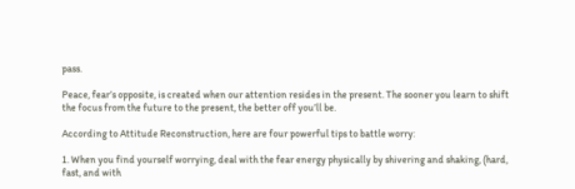pass.

Peace, fear’s opposite, is created when our attention resides in the present. The sooner you learn to shift the focus from the future to the present, the better off you’ll be.

According to Attitude Reconstruction, here are four powerful tips to battle worry:

1. When you find yourself worrying, deal with the fear energy physically by shivering and shaking, (hard, fast, and with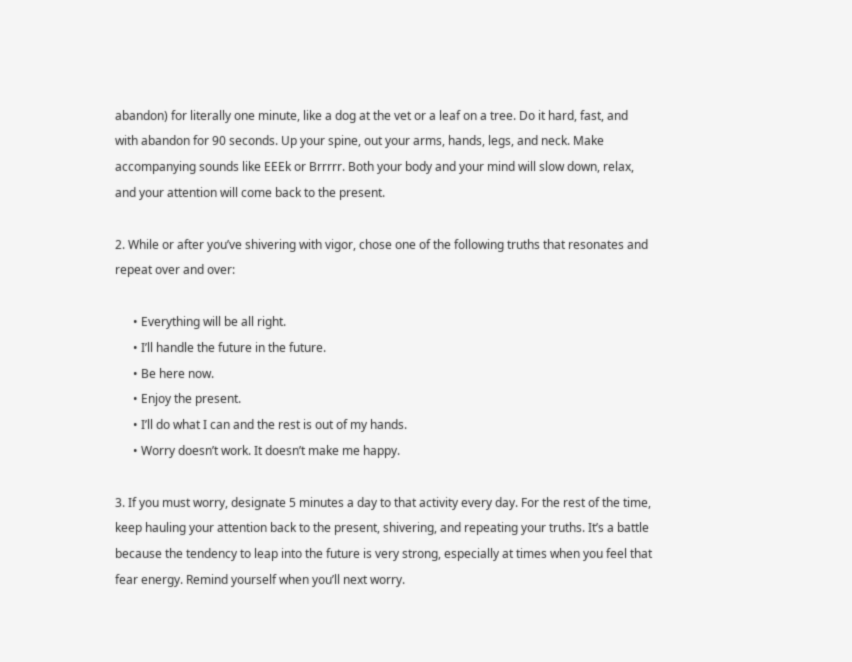abandon) for literally one minute, like a dog at the vet or a leaf on a tree. Do it hard, fast, and with abandon for 90 seconds. Up your spine, out your arms, hands, legs, and neck. Make accompanying sounds like EEEk or Brrrrr. Both your body and your mind will slow down, relax, and your attention will come back to the present.

2. While or after you’ve shivering with vigor, chose one of the following truths that resonates and repeat over and over:

      • Everything will be all right.
      • I’ll handle the future in the future.
      • Be here now.
      • Enjoy the present.
      • I’ll do what I can and the rest is out of my hands.
      • Worry doesn’t work. It doesn’t make me happy.

3. If you must worry, designate 5 minutes a day to that activity every day. For the rest of the time, keep hauling your attention back to the present, shivering, and repeating your truths. It’s a battle because the tendency to leap into the future is very strong, especially at times when you feel that fear energy. Remind yourself when you’ll next worry.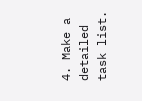4. Make a detailed task list.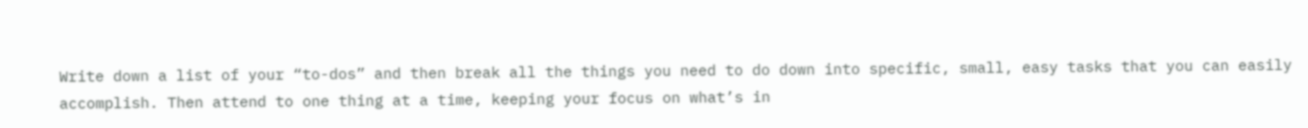Write down a list of your “to-dos” and then break all the things you need to do down into specific, small, easy tasks that you can easily accomplish. Then attend to one thing at a time, keeping your focus on what’s in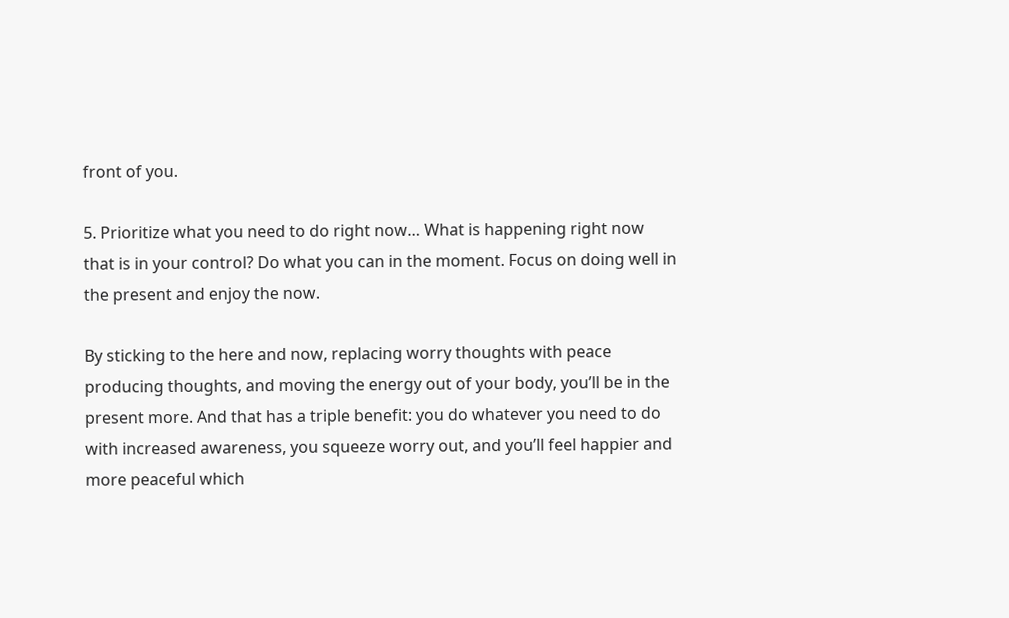front of you.

5. Prioritize what you need to do right now… What is happening right now that is in your control? Do what you can in the moment. Focus on doing well in the present and enjoy the now.

By sticking to the here and now, replacing worry thoughts with peace producing thoughts, and moving the energy out of your body, you’ll be in the present more. And that has a triple benefit: you do whatever you need to do with increased awareness, you squeeze worry out, and you’ll feel happier and more peaceful which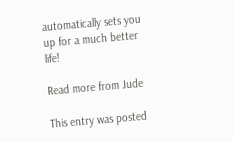automatically sets you up for a much better life!

Read more from Jude

This entry was posted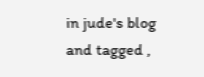in jude's blog and tagged ,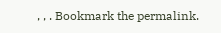, , . Bookmark the permalink.